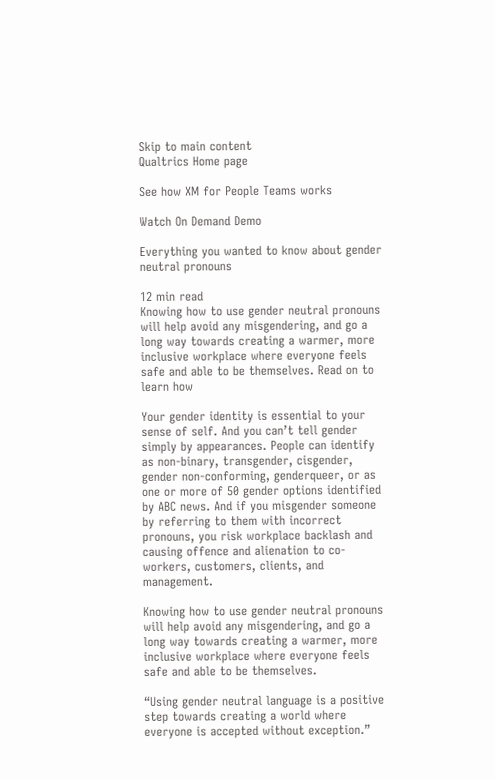Skip to main content
Qualtrics Home page

See how XM for People Teams works

Watch On Demand Demo

Everything you wanted to know about gender neutral pronouns

12 min read
Knowing how to use gender neutral pronouns will help avoid any misgendering, and go a long way towards creating a warmer, more inclusive workplace where everyone feels safe and able to be themselves. Read on to learn how

Your gender identity is essential to your sense of self. And you can’t tell gender simply by appearances. People can identify as non-binary, transgender, cisgender, gender non-conforming, genderqueer, or as one or more of 50 gender options identified by ABC news. And if you misgender someone by referring to them with incorrect pronouns, you risk workplace backlash and causing offence and alienation to co-workers, customers, clients, and management.

Knowing how to use gender neutral pronouns will help avoid any misgendering, and go a long way towards creating a warmer, more inclusive workplace where everyone feels safe and able to be themselves.

“Using gender neutral language is a positive step towards creating a world where everyone is accepted without exception.”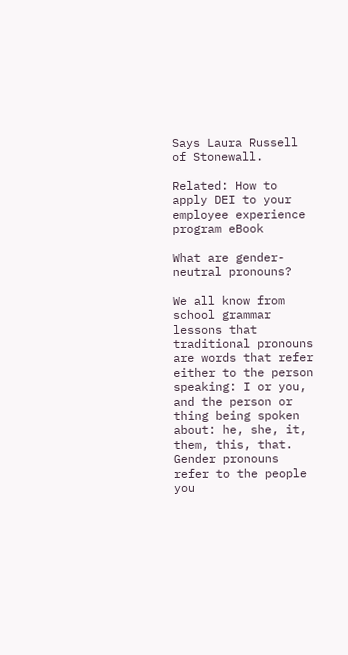Says Laura Russell of Stonewall.

Related: How to apply DEI to your employee experience program eBook

What are gender-neutral pronouns?

We all know from school grammar lessons that traditional pronouns are words that refer either to the person speaking: I or you, and the person or thing being spoken about: he, she, it, them, this, that. Gender pronouns refer to the people you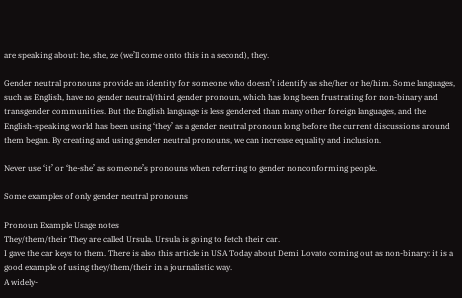are speaking about: he, she, ze (we’ll come onto this in a second), they.

Gender neutral pronouns provide an identity for someone who doesn’t identify as she/her or he/him. Some languages, such as English, have no gender neutral/third gender pronoun, which has long been frustrating for non-binary and transgender communities. But the English language is less gendered than many other foreign languages, and the English-speaking world has been using ‘they’ as a gender neutral pronoun long before the current discussions around them began. By creating and using gender neutral pronouns, we can increase equality and inclusion.

Never use ‘it’ or ‘he-she’ as someone’s pronouns when referring to gender nonconforming people.

Some examples of only gender neutral pronouns

Pronoun Example Usage notes
They/them/their They are called Ursula. Ursula is going to fetch their car.
I gave the car keys to them. There is also this article in USA Today about Demi Lovato coming out as non-binary: it is a good example of using they/them/their in a journalistic way.
A widely-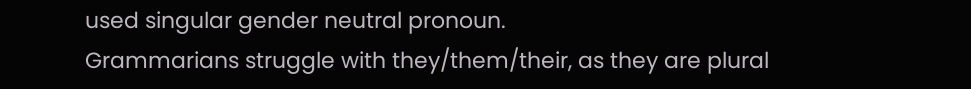used singular gender neutral pronoun.
Grammarians struggle with they/them/their, as they are plural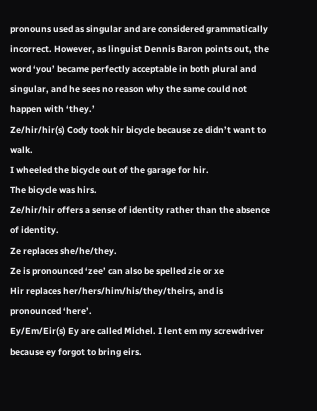pronouns used as singular and are considered grammatically incorrect. However, as linguist Dennis Baron points out, the word ‘you’ became perfectly acceptable in both plural and singular, and he sees no reason why the same could not happen with ‘they.’
Ze/hir/hir(s) Cody took hir bicycle because ze didn’t want to walk.
I wheeled the bicycle out of the garage for hir.
The bicycle was hirs.
Ze/hir/hir offers a sense of identity rather than the absence of identity.
Ze replaces she/he/they.
Ze is pronounced ‘zee’ can also be spelled zie or xe
Hir replaces her/hers/him/his/they/theirs, and is pronounced ‘here’.
Ey/Em/Eir(s) Ey are called Michel. I lent em my screwdriver because ey forgot to bring eirs.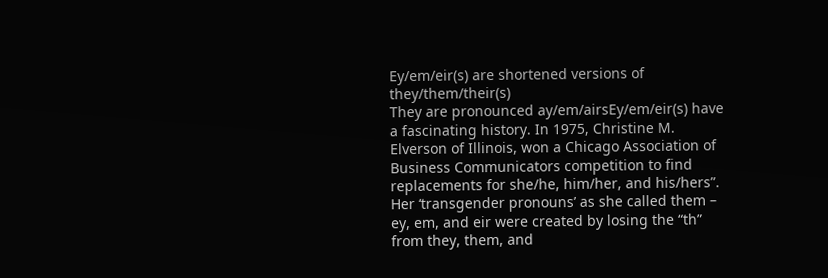Ey/em/eir(s) are shortened versions of they/them/their(s)
They are pronounced ay/em/airsEy/em/eir(s) have a fascinating history. In 1975, Christine M. Elverson of Illinois, won a Chicago Association of Business Communicators competition to find replacements for she/he, him/her, and his/hers”. Her ‘transgender pronouns’ as she called them – ey, em, and eir were created by losing the “th” from they, them, and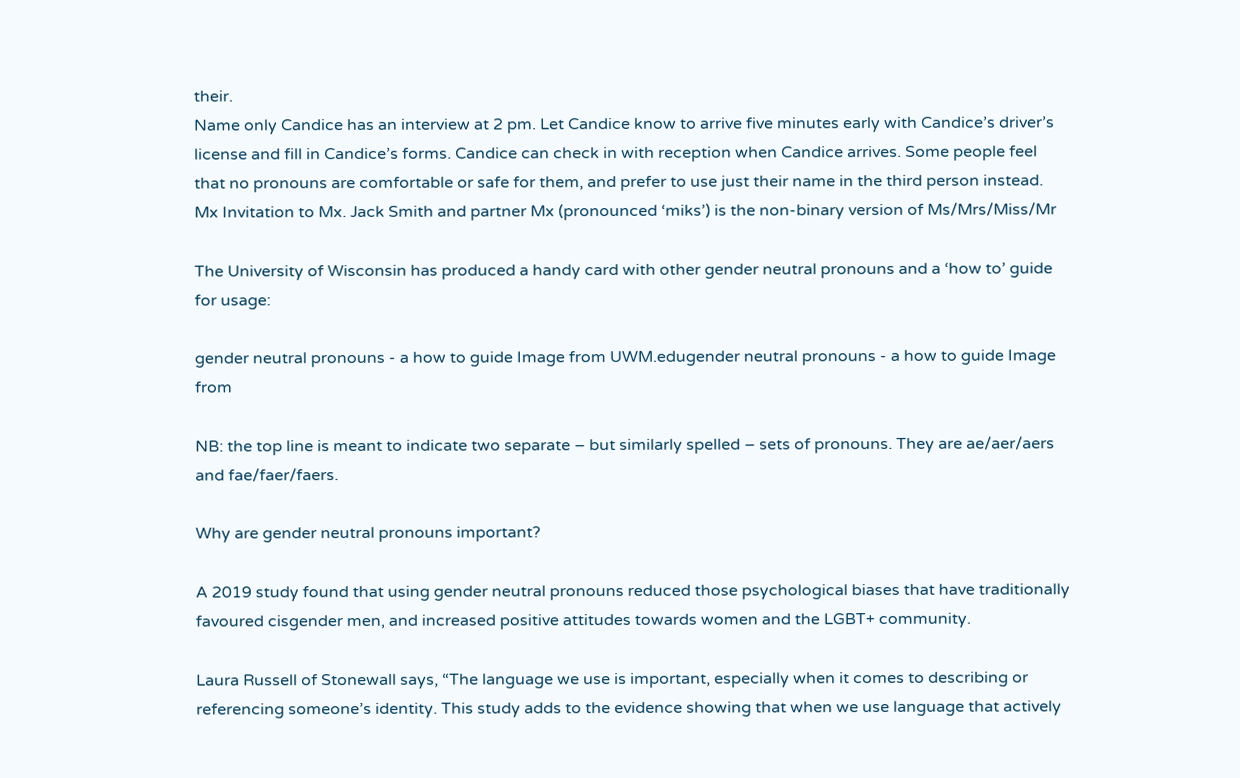their.
Name only Candice has an interview at 2 pm. Let Candice know to arrive five minutes early with Candice’s driver’s license and fill in Candice’s forms. Candice can check in with reception when Candice arrives. Some people feel that no pronouns are comfortable or safe for them, and prefer to use just their name in the third person instead.
Mx Invitation to Mx. Jack Smith and partner Mx (pronounced ‘miks’) is the non-binary version of Ms/Mrs/Miss/Mr

The University of Wisconsin has produced a handy card with other gender neutral pronouns and a ‘how to’ guide for usage:

gender neutral pronouns - a how to guide Image from UWM.edugender neutral pronouns - a how to guide Image from

NB: the top line is meant to indicate two separate – but similarly spelled – sets of pronouns. They are ae/aer/aers and fae/faer/faers.

Why are gender neutral pronouns important?

A 2019 study found that using gender neutral pronouns reduced those psychological biases that have traditionally favoured cisgender men, and increased positive attitudes towards women and the LGBT+ community.

Laura Russell of Stonewall says, “The language we use is important, especially when it comes to describing or referencing someone’s identity. This study adds to the evidence showing that when we use language that actively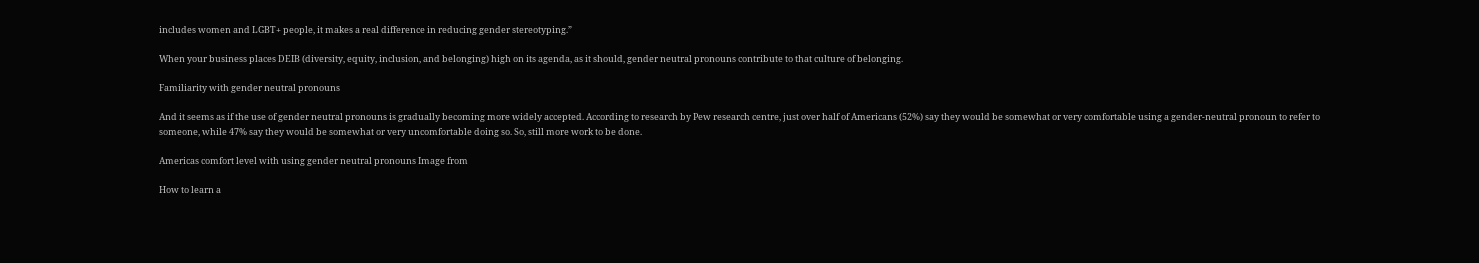includes women and LGBT+ people, it makes a real difference in reducing gender stereotyping.”

When your business places DEIB (diversity, equity, inclusion, and belonging) high on its agenda, as it should, gender neutral pronouns contribute to that culture of belonging.

Familiarity with gender neutral pronouns

And it seems as if the use of gender neutral pronouns is gradually becoming more widely accepted. According to research by Pew research centre, just over half of Americans (52%) say they would be somewhat or very comfortable using a gender-neutral pronoun to refer to someone, while 47% say they would be somewhat or very uncomfortable doing so. So, still more work to be done.

Americas comfort level with using gender neutral pronouns Image from

How to learn a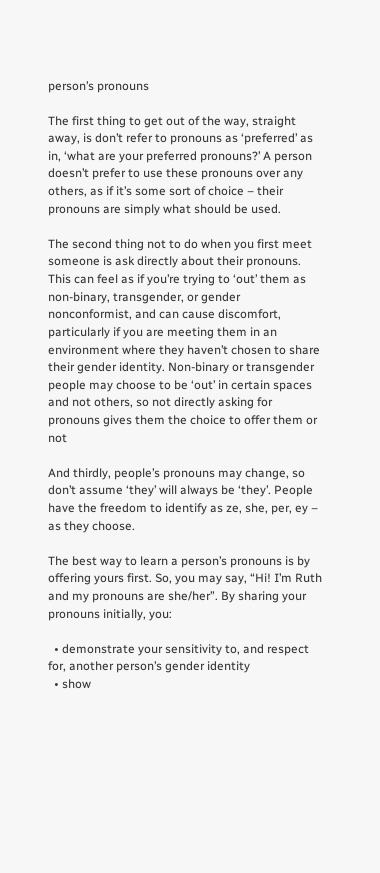person’s pronouns

The first thing to get out of the way, straight away, is don’t refer to pronouns as ‘preferred’ as in, ‘what are your preferred pronouns?’ A person doesn’t prefer to use these pronouns over any others, as if it’s some sort of choice – their pronouns are simply what should be used.

The second thing not to do when you first meet someone is ask directly about their pronouns. This can feel as if you’re trying to ‘out’ them as non-binary, transgender, or gender nonconformist, and can cause discomfort, particularly if you are meeting them in an environment where they haven’t chosen to share their gender identity. Non-binary or transgender people may choose to be ‘out’ in certain spaces and not others, so not directly asking for pronouns gives them the choice to offer them or not

And thirdly, people’s pronouns may change, so don’t assume ‘they’ will always be ‘they’. People have the freedom to identify as ze, she, per, ey – as they choose.

The best way to learn a person’s pronouns is by offering yours first. So, you may say, “Hi! I’m Ruth and my pronouns are she/her”. By sharing your pronouns initially, you:

  • demonstrate your sensitivity to, and respect for, another person’s gender identity
  • show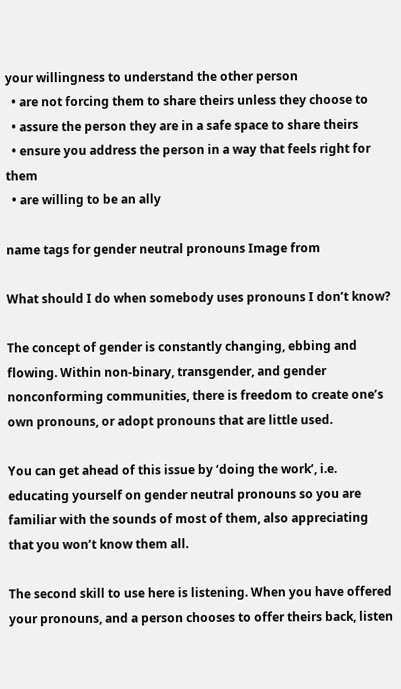your willingness to understand the other person
  • are not forcing them to share theirs unless they choose to
  • assure the person they are in a safe space to share theirs
  • ensure you address the person in a way that feels right for them
  • are willing to be an ally

name tags for gender neutral pronouns Image from

What should I do when somebody uses pronouns I don’t know?

The concept of gender is constantly changing, ebbing and flowing. Within non-binary, transgender, and gender nonconforming communities, there is freedom to create one’s own pronouns, or adopt pronouns that are little used.

You can get ahead of this issue by ‘doing the work’, i.e. educating yourself on gender neutral pronouns so you are familiar with the sounds of most of them, also appreciating that you won’t know them all.

The second skill to use here is listening. When you have offered your pronouns, and a person chooses to offer theirs back, listen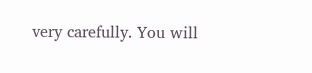very carefully. You will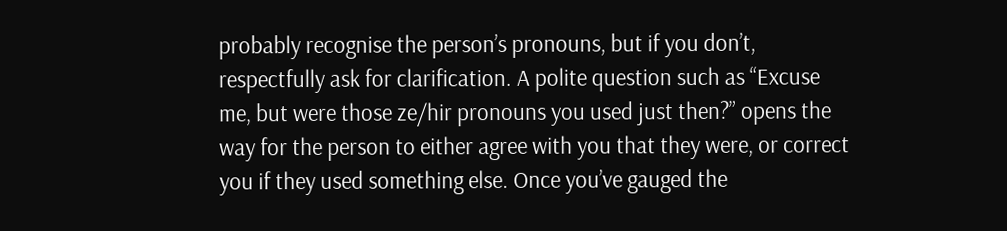probably recognise the person’s pronouns, but if you don’t, respectfully ask for clarification. A polite question such as “Excuse me, but were those ze/hir pronouns you used just then?” opens the way for the person to either agree with you that they were, or correct you if they used something else. Once you’ve gauged the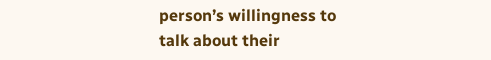person’s willingness to talk about their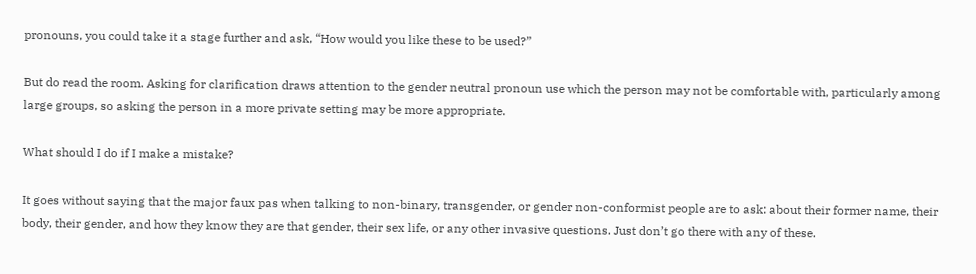pronouns, you could take it a stage further and ask, “How would you like these to be used?”

But do read the room. Asking for clarification draws attention to the gender neutral pronoun use which the person may not be comfortable with, particularly among large groups, so asking the person in a more private setting may be more appropriate.

What should I do if I make a mistake?

It goes without saying that the major faux pas when talking to non-binary, transgender, or gender non-conformist people are to ask: about their former name, their body, their gender, and how they know they are that gender, their sex life, or any other invasive questions. Just don’t go there with any of these.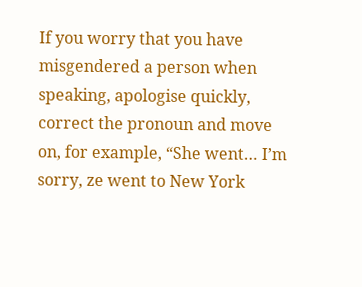If you worry that you have misgendered a person when speaking, apologise quickly, correct the pronoun and move on, for example, “She went… I’m sorry, ze went to New York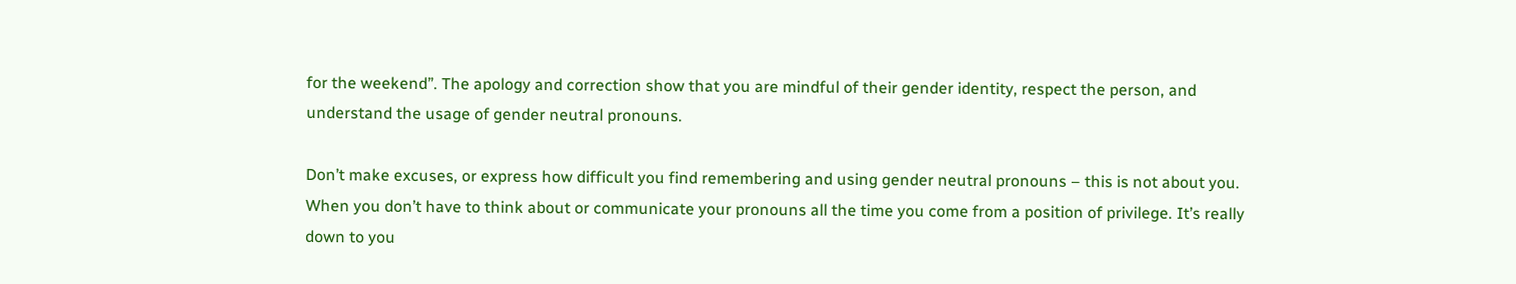for the weekend”. The apology and correction show that you are mindful of their gender identity, respect the person, and understand the usage of gender neutral pronouns.

Don’t make excuses, or express how difficult you find remembering and using gender neutral pronouns – this is not about you. When you don’t have to think about or communicate your pronouns all the time you come from a position of privilege. It’s really down to you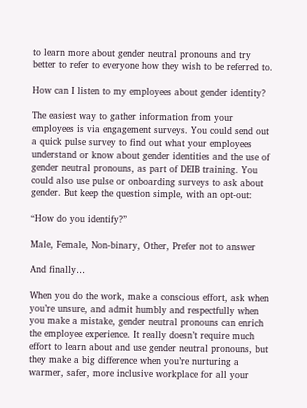to learn more about gender neutral pronouns and try better to refer to everyone how they wish to be referred to.

How can I listen to my employees about gender identity?

The easiest way to gather information from your employees is via engagement surveys. You could send out a quick pulse survey to find out what your employees understand or know about gender identities and the use of gender neutral pronouns, as part of DEIB training. You could also use pulse or onboarding surveys to ask about gender. But keep the question simple, with an opt-out:

“How do you identify?”

Male, Female, Non-binary, Other, Prefer not to answer

And finally…

When you do the work, make a conscious effort, ask when you’re unsure, and admit humbly and respectfully when you make a mistake, gender neutral pronouns can enrich the employee experience. It really doesn’t require much effort to learn about and use gender neutral pronouns, but they make a big difference when you’re nurturing a warmer, safer, more inclusive workplace for all your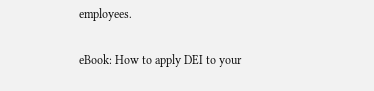employees.

eBook: How to apply DEI to your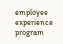employee experience program